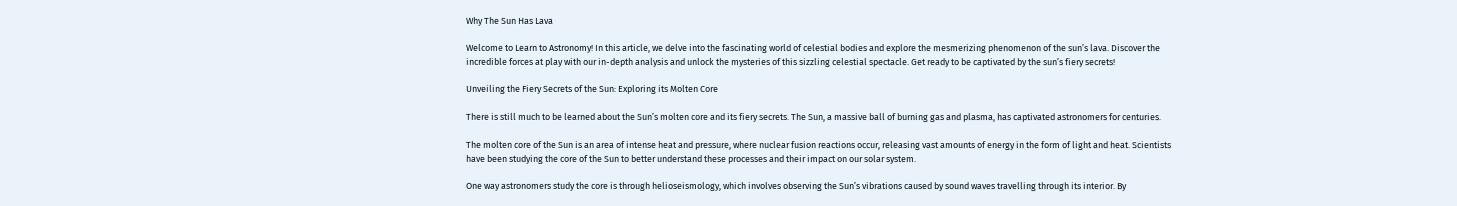Why The Sun Has Lava

Welcome to Learn to Astronomy! In this article, we delve into the fascinating world of celestial bodies and explore the mesmerizing phenomenon of the sun’s lava. Discover the incredible forces at play with our in-depth analysis and unlock the mysteries of this sizzling celestial spectacle. Get ready to be captivated by the sun’s fiery secrets!

Unveiling the Fiery Secrets of the Sun: Exploring its Molten Core

There is still much to be learned about the Sun’s molten core and its fiery secrets. The Sun, a massive ball of burning gas and plasma, has captivated astronomers for centuries.

The molten core of the Sun is an area of intense heat and pressure, where nuclear fusion reactions occur, releasing vast amounts of energy in the form of light and heat. Scientists have been studying the core of the Sun to better understand these processes and their impact on our solar system.

One way astronomers study the core is through helioseismology, which involves observing the Sun’s vibrations caused by sound waves travelling through its interior. By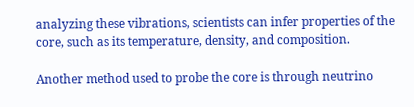analyzing these vibrations, scientists can infer properties of the core, such as its temperature, density, and composition.

Another method used to probe the core is through neutrino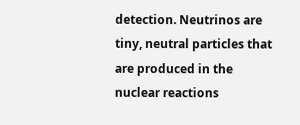detection. Neutrinos are tiny, neutral particles that are produced in the nuclear reactions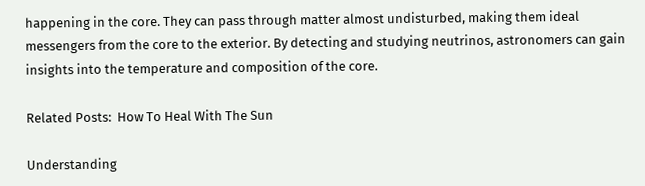happening in the core. They can pass through matter almost undisturbed, making them ideal messengers from the core to the exterior. By detecting and studying neutrinos, astronomers can gain insights into the temperature and composition of the core.

Related Posts:  How To Heal With The Sun

Understanding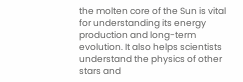the molten core of the Sun is vital for understanding its energy production and long-term evolution. It also helps scientists understand the physics of other stars and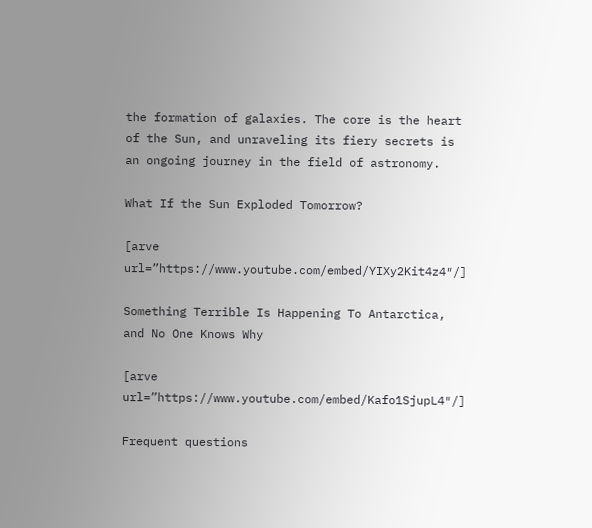the formation of galaxies. The core is the heart of the Sun, and unraveling its fiery secrets is an ongoing journey in the field of astronomy.

What If the Sun Exploded Tomorrow?

[arve url=”https://www.youtube.com/embed/YIXy2Kit4z4″/]

Something Terrible Is Happening To Antarctica, and No One Knows Why

[arve url=”https://www.youtube.com/embed/Kafo1SjupL4″/]

Frequent questions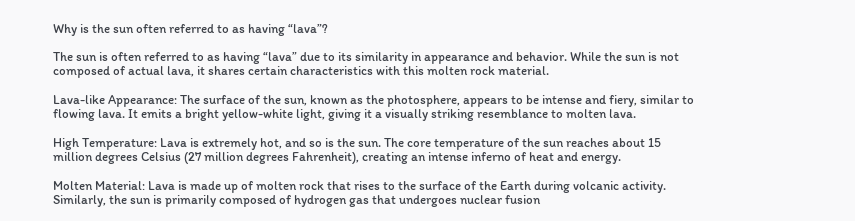Why is the sun often referred to as having “lava”?

The sun is often referred to as having “lava” due to its similarity in appearance and behavior. While the sun is not composed of actual lava, it shares certain characteristics with this molten rock material.

Lava-like Appearance: The surface of the sun, known as the photosphere, appears to be intense and fiery, similar to flowing lava. It emits a bright yellow-white light, giving it a visually striking resemblance to molten lava.

High Temperature: Lava is extremely hot, and so is the sun. The core temperature of the sun reaches about 15 million degrees Celsius (27 million degrees Fahrenheit), creating an intense inferno of heat and energy.

Molten Material: Lava is made up of molten rock that rises to the surface of the Earth during volcanic activity. Similarly, the sun is primarily composed of hydrogen gas that undergoes nuclear fusion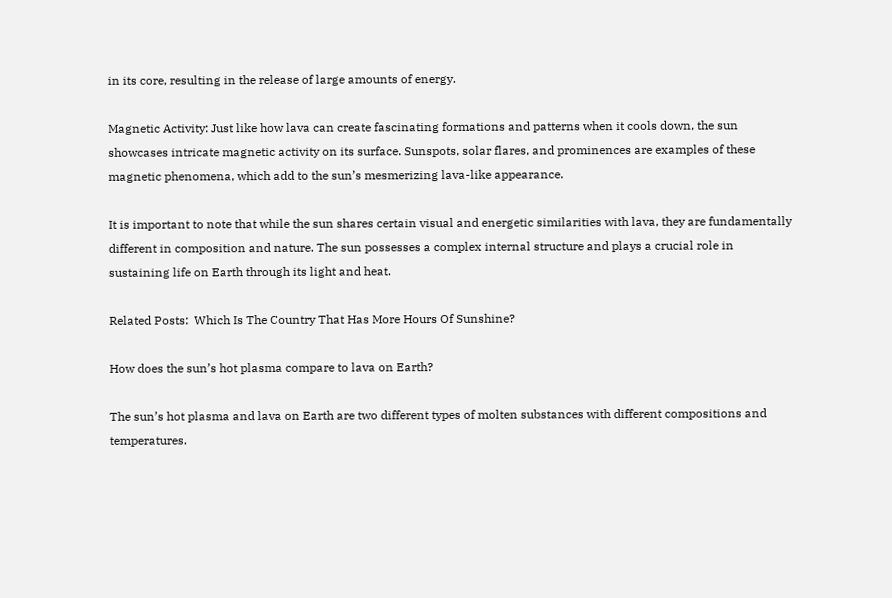in its core, resulting in the release of large amounts of energy.

Magnetic Activity: Just like how lava can create fascinating formations and patterns when it cools down, the sun showcases intricate magnetic activity on its surface. Sunspots, solar flares, and prominences are examples of these magnetic phenomena, which add to the sun’s mesmerizing lava-like appearance.

It is important to note that while the sun shares certain visual and energetic similarities with lava, they are fundamentally different in composition and nature. The sun possesses a complex internal structure and plays a crucial role in sustaining life on Earth through its light and heat.

Related Posts:  Which Is The Country That Has More Hours Of Sunshine?

How does the sun’s hot plasma compare to lava on Earth?

The sun’s hot plasma and lava on Earth are two different types of molten substances with different compositions and temperatures.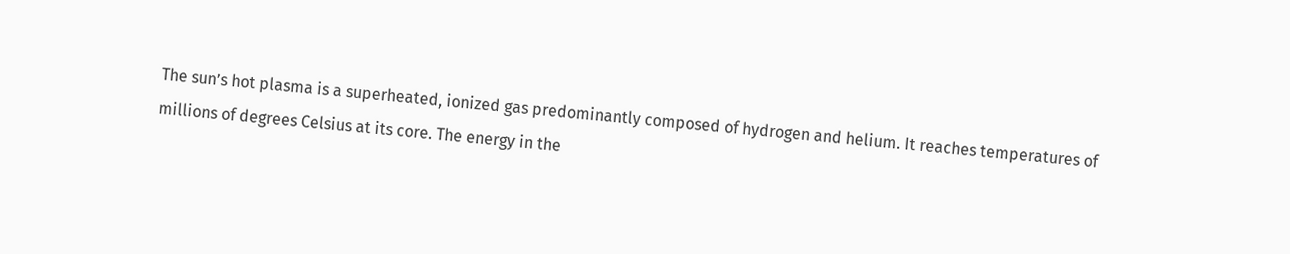The sun’s hot plasma is a superheated, ionized gas predominantly composed of hydrogen and helium. It reaches temperatures of millions of degrees Celsius at its core. The energy in the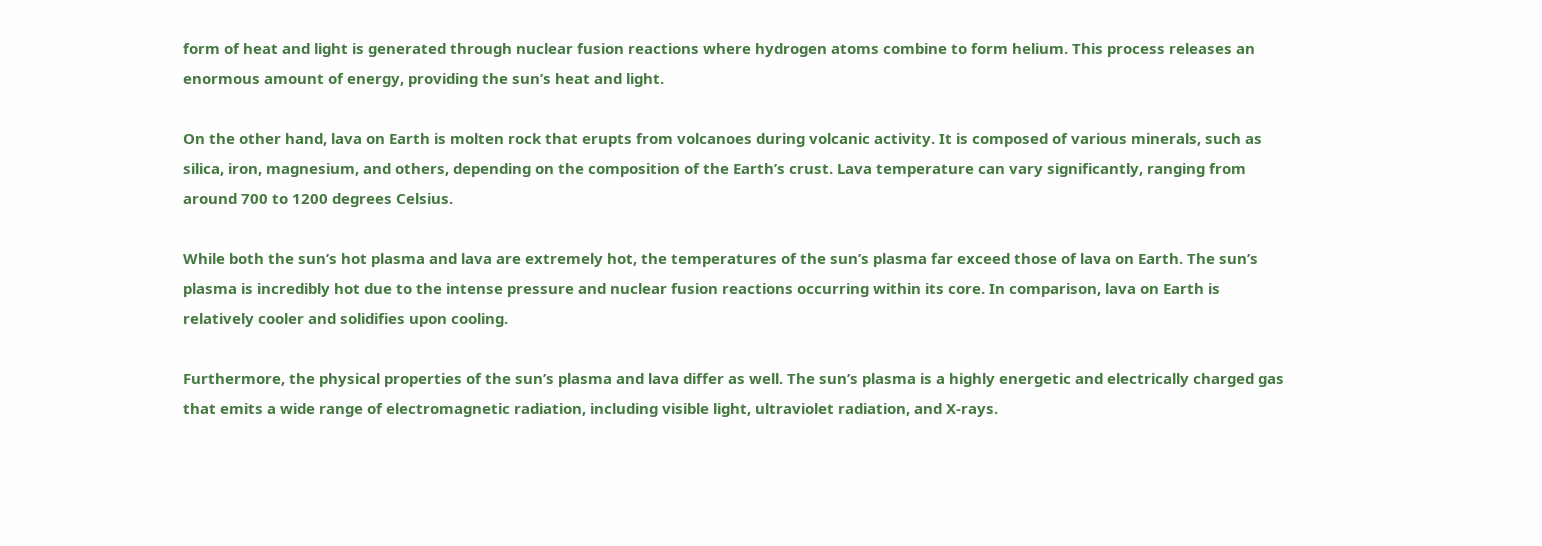form of heat and light is generated through nuclear fusion reactions where hydrogen atoms combine to form helium. This process releases an enormous amount of energy, providing the sun’s heat and light.

On the other hand, lava on Earth is molten rock that erupts from volcanoes during volcanic activity. It is composed of various minerals, such as silica, iron, magnesium, and others, depending on the composition of the Earth’s crust. Lava temperature can vary significantly, ranging from around 700 to 1200 degrees Celsius.

While both the sun’s hot plasma and lava are extremely hot, the temperatures of the sun’s plasma far exceed those of lava on Earth. The sun’s plasma is incredibly hot due to the intense pressure and nuclear fusion reactions occurring within its core. In comparison, lava on Earth is relatively cooler and solidifies upon cooling.

Furthermore, the physical properties of the sun’s plasma and lava differ as well. The sun’s plasma is a highly energetic and electrically charged gas that emits a wide range of electromagnetic radiation, including visible light, ultraviolet radiation, and X-rays.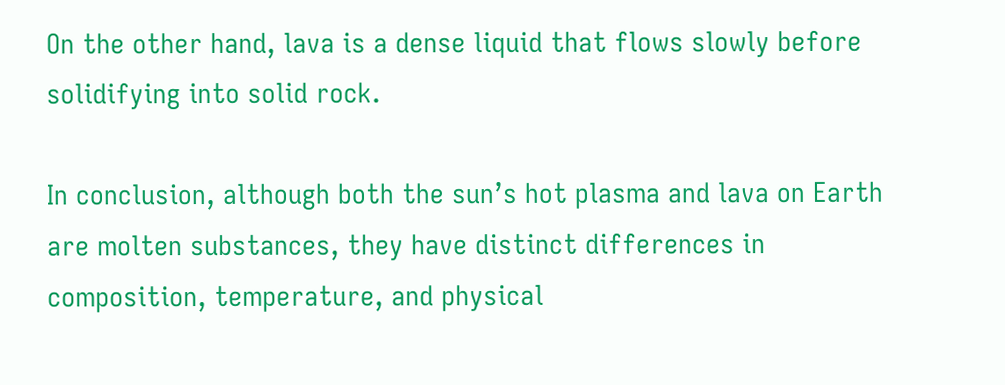On the other hand, lava is a dense liquid that flows slowly before solidifying into solid rock.

In conclusion, although both the sun’s hot plasma and lava on Earth are molten substances, they have distinct differences in composition, temperature, and physical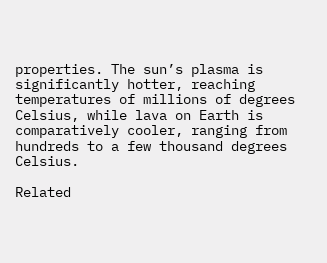properties. The sun’s plasma is significantly hotter, reaching temperatures of millions of degrees Celsius, while lava on Earth is comparatively cooler, ranging from hundreds to a few thousand degrees Celsius.

Related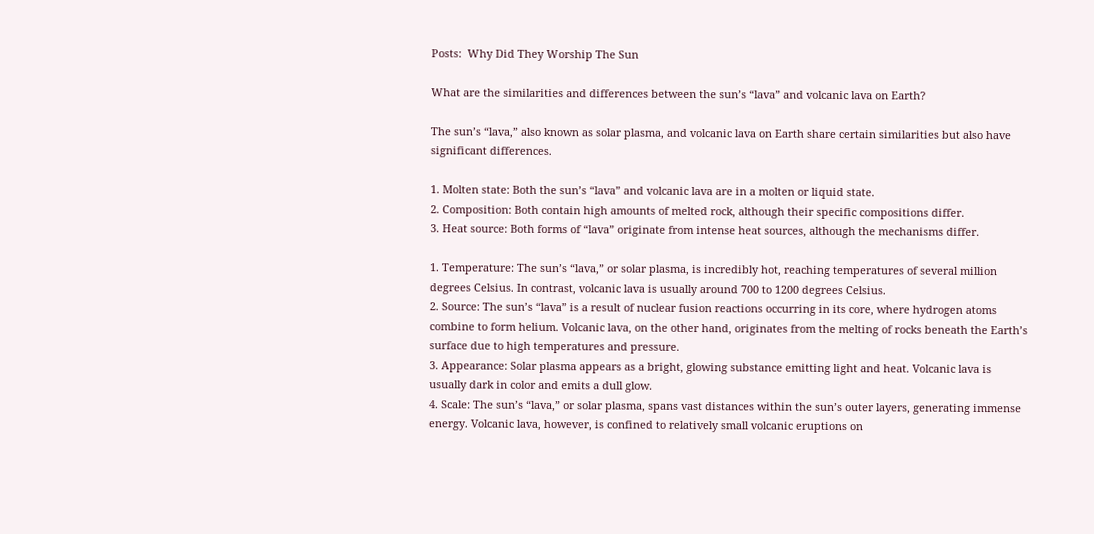Posts:  Why Did They Worship The Sun

What are the similarities and differences between the sun’s “lava” and volcanic lava on Earth?

The sun’s “lava,” also known as solar plasma, and volcanic lava on Earth share certain similarities but also have significant differences.

1. Molten state: Both the sun’s “lava” and volcanic lava are in a molten or liquid state.
2. Composition: Both contain high amounts of melted rock, although their specific compositions differ.
3. Heat source: Both forms of “lava” originate from intense heat sources, although the mechanisms differ.

1. Temperature: The sun’s “lava,” or solar plasma, is incredibly hot, reaching temperatures of several million degrees Celsius. In contrast, volcanic lava is usually around 700 to 1200 degrees Celsius.
2. Source: The sun’s “lava” is a result of nuclear fusion reactions occurring in its core, where hydrogen atoms combine to form helium. Volcanic lava, on the other hand, originates from the melting of rocks beneath the Earth’s surface due to high temperatures and pressure.
3. Appearance: Solar plasma appears as a bright, glowing substance emitting light and heat. Volcanic lava is usually dark in color and emits a dull glow.
4. Scale: The sun’s “lava,” or solar plasma, spans vast distances within the sun’s outer layers, generating immense energy. Volcanic lava, however, is confined to relatively small volcanic eruptions on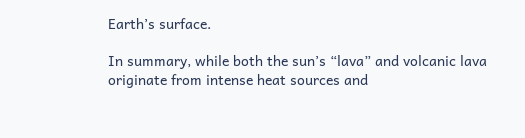Earth’s surface.

In summary, while both the sun’s “lava” and volcanic lava originate from intense heat sources and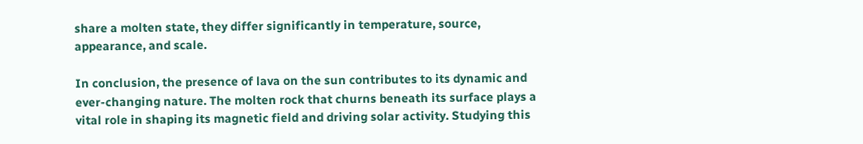share a molten state, they differ significantly in temperature, source, appearance, and scale.

In conclusion, the presence of lava on the sun contributes to its dynamic and ever-changing nature. The molten rock that churns beneath its surface plays a vital role in shaping its magnetic field and driving solar activity. Studying this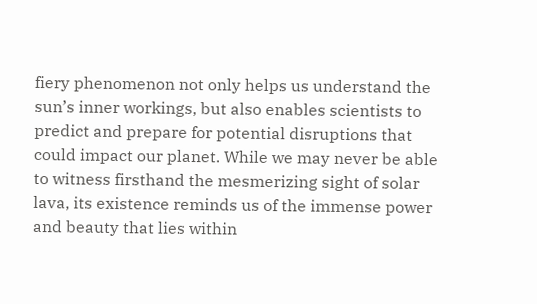fiery phenomenon not only helps us understand the sun’s inner workings, but also enables scientists to predict and prepare for potential disruptions that could impact our planet. While we may never be able to witness firsthand the mesmerizing sight of solar lava, its existence reminds us of the immense power and beauty that lies within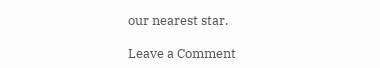our nearest star.

Leave a Comment